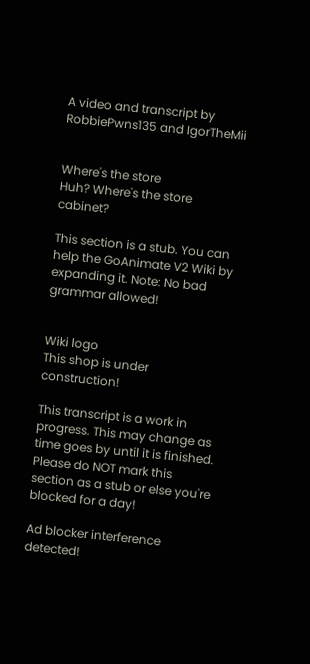A video and transcript by RobbiePwns135 and IgorTheMii


Where's the store
Huh? Where's the store cabinet?

This section is a stub. You can help the GoAnimate V2 Wiki by expanding it. Note: No bad grammar allowed!


Wiki logo
This shop is under construction!

This transcript is a work in progress. This may change as time goes by until it is finished. Please do NOT mark this section as a stub or else you're blocked for a day!

Ad blocker interference detected!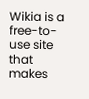Wikia is a free-to-use site that makes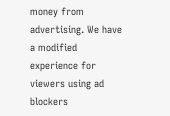money from advertising. We have a modified experience for viewers using ad blockers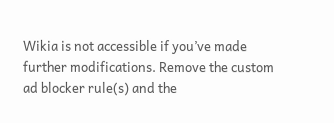Wikia is not accessible if you’ve made further modifications. Remove the custom ad blocker rule(s) and the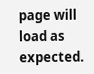page will load as expected.